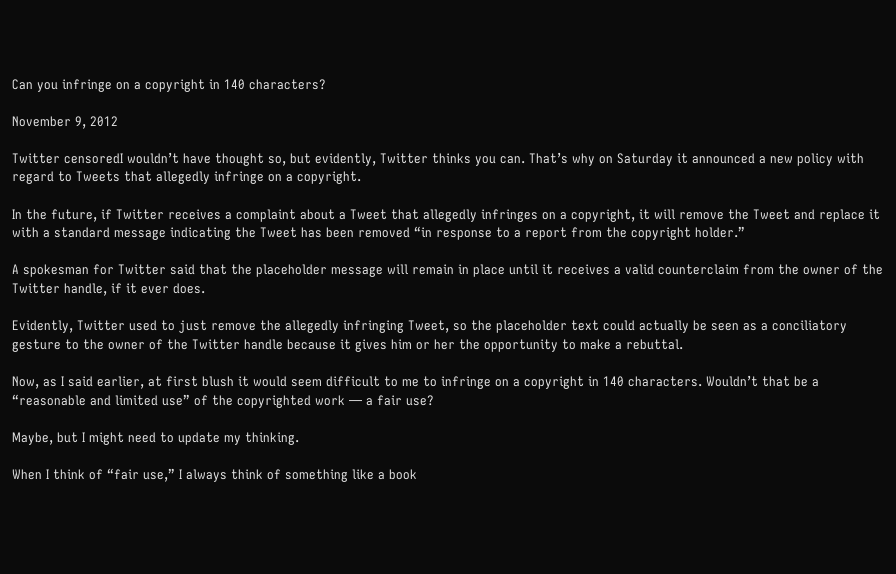Can you infringe on a copyright in 140 characters?

November 9, 2012

Twitter censoredI wouldn’t have thought so, but evidently, Twitter thinks you can. That’s why on Saturday it announced a new policy with regard to Tweets that allegedly infringe on a copyright.

In the future, if Twitter receives a complaint about a Tweet that allegedly infringes on a copyright, it will remove the Tweet and replace it with a standard message indicating the Tweet has been removed “in response to a report from the copyright holder.”

A spokesman for Twitter said that the placeholder message will remain in place until it receives a valid counterclaim from the owner of the Twitter handle, if it ever does.

Evidently, Twitter used to just remove the allegedly infringing Tweet, so the placeholder text could actually be seen as a conciliatory gesture to the owner of the Twitter handle because it gives him or her the opportunity to make a rebuttal.

Now, as I said earlier, at first blush it would seem difficult to me to infringe on a copyright in 140 characters. Wouldn’t that be a “reasonable and limited use” of the copyrighted work — a fair use?

Maybe, but I might need to update my thinking.

When I think of “fair use,” I always think of something like a book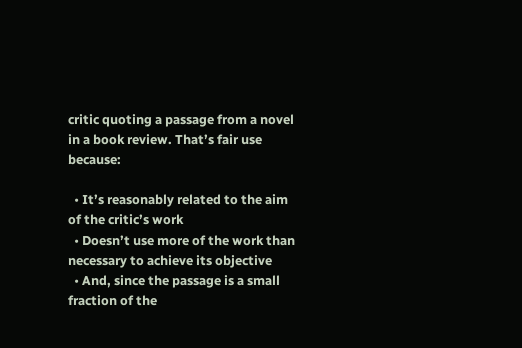critic quoting a passage from a novel in a book review. That’s fair use because:

  • It’s reasonably related to the aim of the critic’s work
  • Doesn’t use more of the work than necessary to achieve its objective
  • And, since the passage is a small fraction of the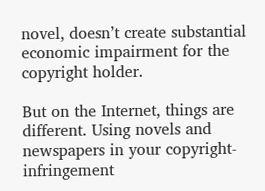novel, doesn’t create substantial economic impairment for the copyright holder.

But on the Internet, things are different. Using novels and newspapers in your copyright-infringement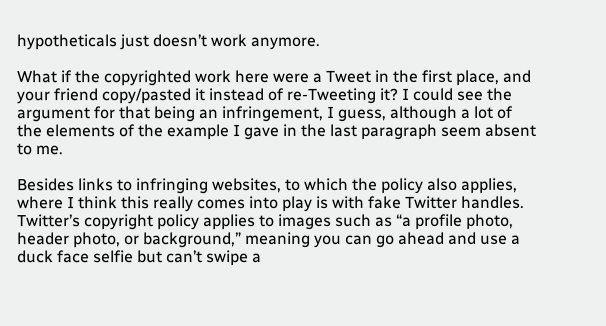hypotheticals just doesn’t work anymore.

What if the copyrighted work here were a Tweet in the first place, and your friend copy/pasted it instead of re-Tweeting it? I could see the argument for that being an infringement, I guess, although a lot of the elements of the example I gave in the last paragraph seem absent to me.

Besides links to infringing websites, to which the policy also applies, where I think this really comes into play is with fake Twitter handles. Twitter’s copyright policy applies to images such as “a profile photo, header photo, or background,” meaning you can go ahead and use a duck face selfie but can’t swipe a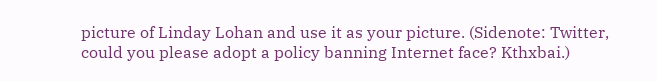picture of Linday Lohan and use it as your picture. (Sidenote: Twitter, could you please adopt a policy banning Internet face? Kthxbai.)